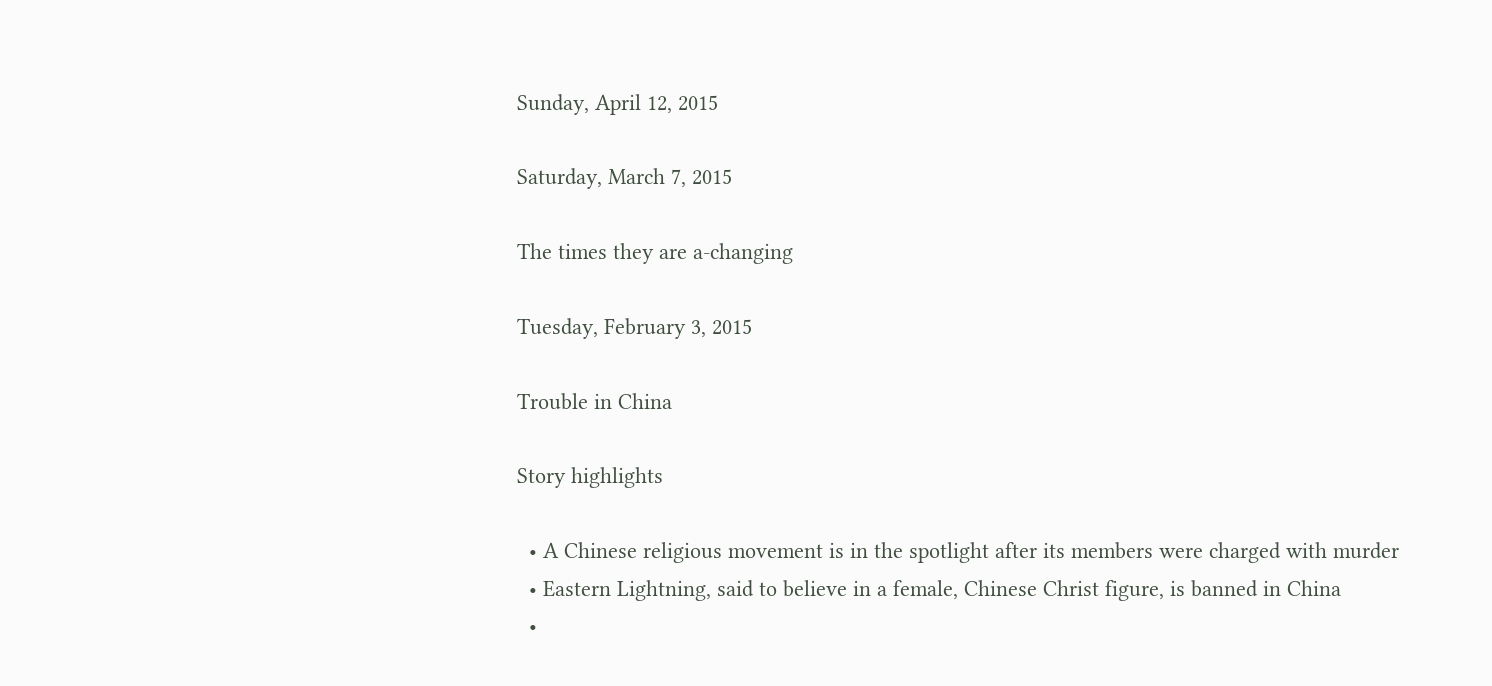Sunday, April 12, 2015

Saturday, March 7, 2015

The times they are a-changing

Tuesday, February 3, 2015

Trouble in China

Story highlights

  • A Chinese religious movement is in the spotlight after its members were charged with murder
  • Eastern Lightning, said to believe in a female, Chinese Christ figure, is banned in China
  •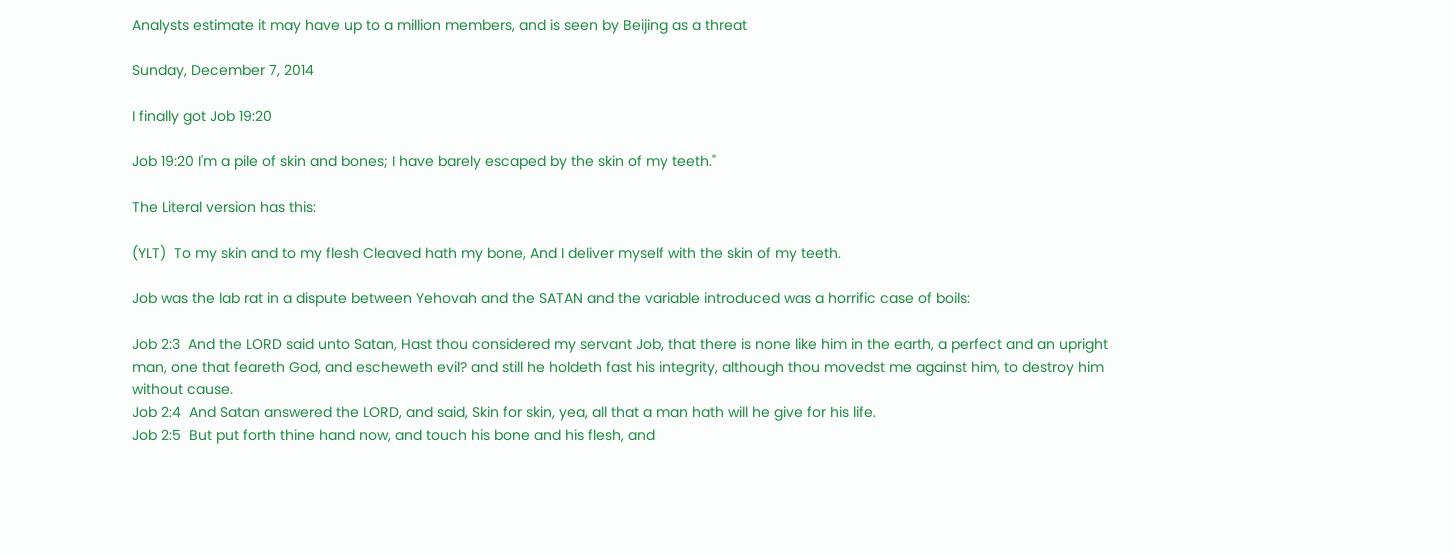Analysts estimate it may have up to a million members, and is seen by Beijing as a threat

Sunday, December 7, 2014

I finally got Job 19:20

Job 19:20 I'm a pile of skin and bones; I have barely escaped by the skin of my teeth."

The Literal version has this:

(YLT)  To my skin and to my flesh Cleaved hath my bone, And I deliver myself with the skin of my teeth.

Job was the lab rat in a dispute between Yehovah and the SATAN and the variable introduced was a horrific case of boils:

Job 2:3  And the LORD said unto Satan, Hast thou considered my servant Job, that there is none like him in the earth, a perfect and an upright man, one that feareth God, and escheweth evil? and still he holdeth fast his integrity, although thou movedst me against him, to destroy him without cause.
Job 2:4  And Satan answered the LORD, and said, Skin for skin, yea, all that a man hath will he give for his life.
Job 2:5  But put forth thine hand now, and touch his bone and his flesh, and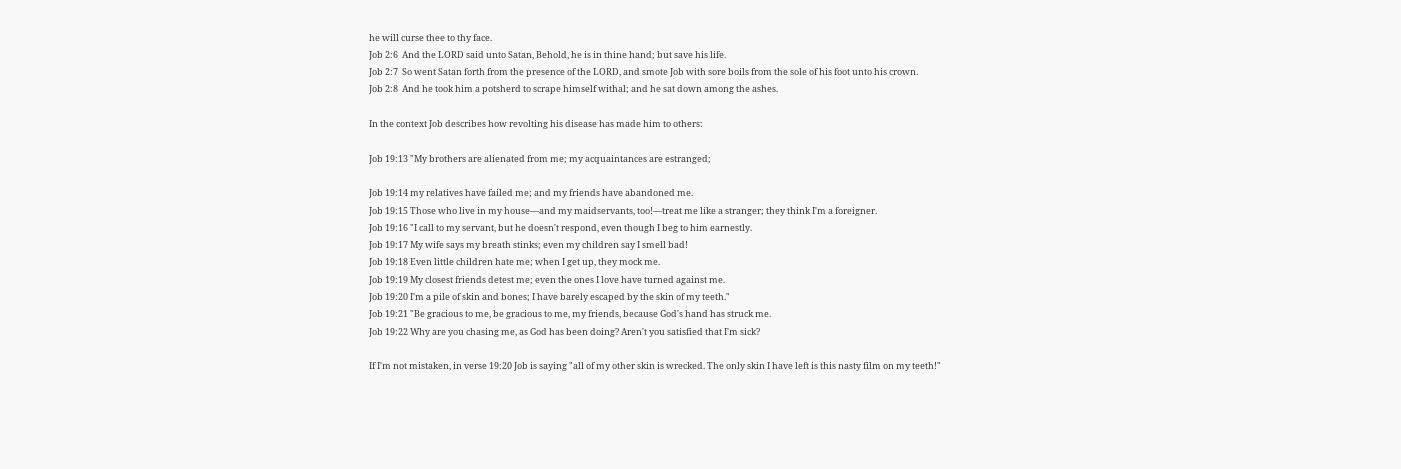he will curse thee to thy face.
Job 2:6  And the LORD said unto Satan, Behold, he is in thine hand; but save his life.
Job 2:7  So went Satan forth from the presence of the LORD, and smote Job with sore boils from the sole of his foot unto his crown.
Job 2:8  And he took him a potsherd to scrape himself withal; and he sat down among the ashes.

In the context Job describes how revolting his disease has made him to others:

Job 19:13 "My brothers are alienated from me; my acquaintances are estranged;

Job 19:14 my relatives have failed me; and my friends have abandoned me.
Job 19:15 Those who live in my house—and my maidservants, too!—treat me like a stranger; they think I'm a foreigner.
Job 19:16 "I call to my servant, but he doesn't respond, even though I beg to him earnestly.
Job 19:17 My wife says my breath stinks; even my children say I smell bad!
Job 19:18 Even little children hate me; when I get up, they mock me.
Job 19:19 My closest friends detest me; even the ones I love have turned against me.
Job 19:20 I'm a pile of skin and bones; I have barely escaped by the skin of my teeth."
Job 19:21 "Be gracious to me, be gracious to me, my friends, because God's hand has struck me.
Job 19:22 Why are you chasing me, as God has been doing? Aren't you satisfied that I'm sick?

If I'm not mistaken, in verse 19:20 Job is saying "all of my other skin is wrecked. The only skin I have left is this nasty film on my teeth!"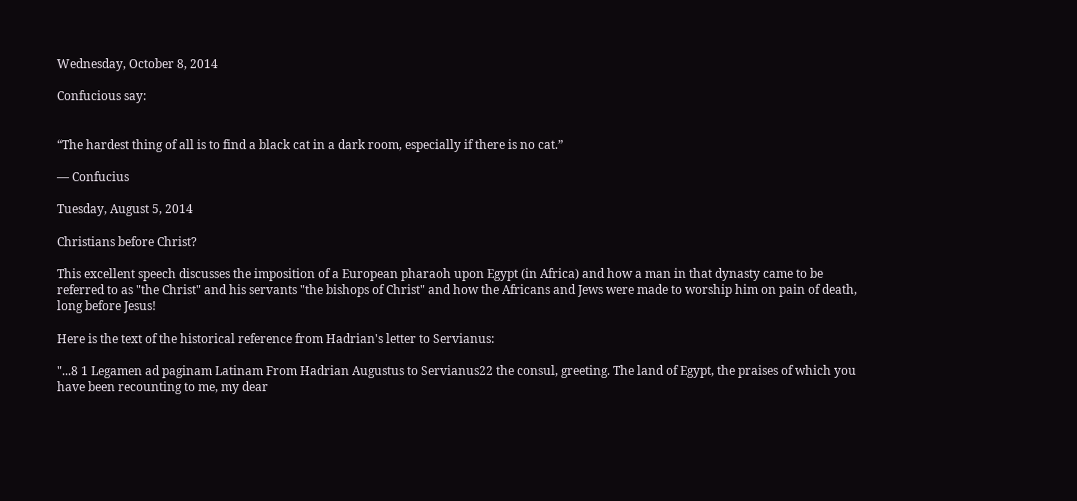Wednesday, October 8, 2014

Confucious say:


“The hardest thing of all is to find a black cat in a dark room, especially if there is no cat.”

― Confucius

Tuesday, August 5, 2014

Christians before Christ?

This excellent speech discusses the imposition of a European pharaoh upon Egypt (in Africa) and how a man in that dynasty came to be referred to as "the Christ" and his servants "the bishops of Christ" and how the Africans and Jews were made to worship him on pain of death, long before Jesus!

Here is the text of the historical reference from Hadrian's letter to Servianus:

"...8 1 Legamen ad paginam Latinam From Hadrian Augustus to Servianus22 the consul, greeting. The land of Egypt, the praises of which you have been recounting to me, my dear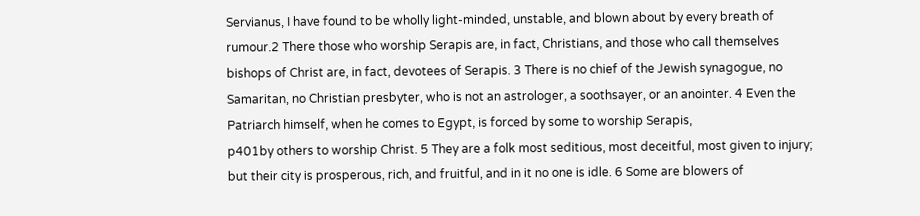Servianus, I have found to be wholly light-minded, unstable, and blown about by every breath of rumour.2 There those who worship Serapis are, in fact, Christians, and those who call themselves bishops of Christ are, in fact, devotees of Serapis. 3 There is no chief of the Jewish synagogue, no Samaritan, no Christian presbyter, who is not an astrologer, a soothsayer, or an anointer. 4 Even the Patriarch himself, when he comes to Egypt, is forced by some to worship Serapis,
p401by others to worship Christ. 5 They are a folk most seditious, most deceitful, most given to injury; but their city is prosperous, rich, and fruitful, and in it no one is idle. 6 Some are blowers of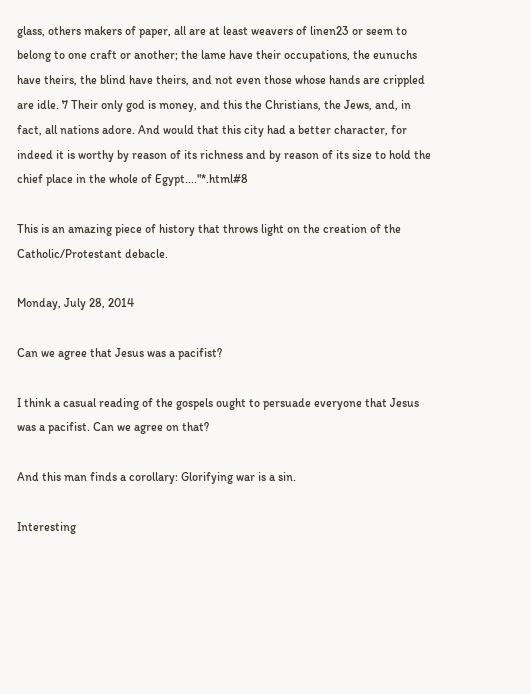glass, others makers of paper, all are at least weavers of linen23 or seem to belong to one craft or another; the lame have their occupations, the eunuchs have theirs, the blind have theirs, and not even those whose hands are crippled are idle. 7 Their only god is money, and this the Christians, the Jews, and, in fact, all nations adore. And would that this city had a better character, for indeed it is worthy by reason of its richness and by reason of its size to hold the chief place in the whole of Egypt...."*.html#8

This is an amazing piece of history that throws light on the creation of the Catholic/Protestant debacle.

Monday, July 28, 2014

Can we agree that Jesus was a pacifist?

I think a casual reading of the gospels ought to persuade everyone that Jesus was a pacifist. Can we agree on that?

And this man finds a corollary: Glorifying war is a sin.

Interesting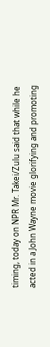timing, today on NPR Mr. Takei/Zulu said that while he acted in a John Wayne movie glorifying and promoting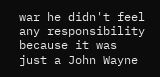war he didn't feel any responsibility because it was just a John Wayne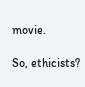movie.

So, ethicists?